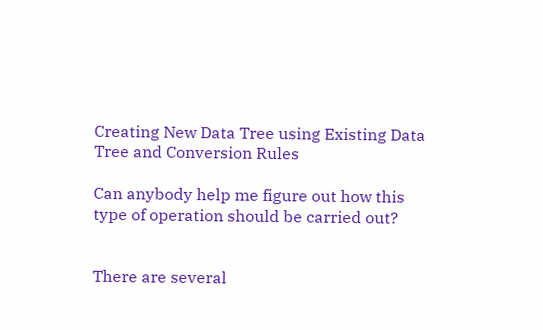Creating New Data Tree using Existing Data Tree and Conversion Rules

Can anybody help me figure out how this type of operation should be carried out?


There are several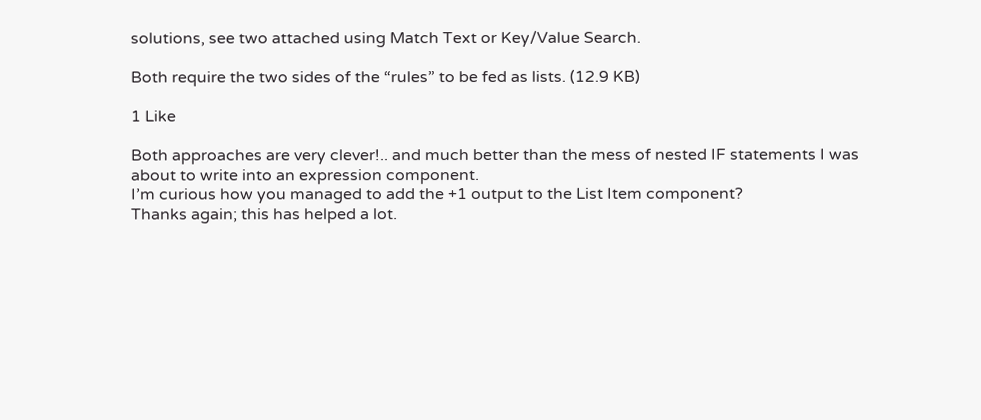solutions, see two attached using Match Text or Key/Value Search.

Both require the two sides of the “rules” to be fed as lists. (12.9 KB)

1 Like

Both approaches are very clever!.. and much better than the mess of nested IF statements I was about to write into an expression component.
I’m curious how you managed to add the +1 output to the List Item component?
Thanks again; this has helped a lot.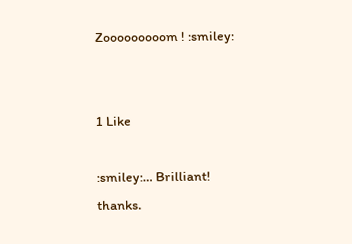Zooooooooom ! :smiley:


1 Like

:smiley:… Brilliant! thanks.